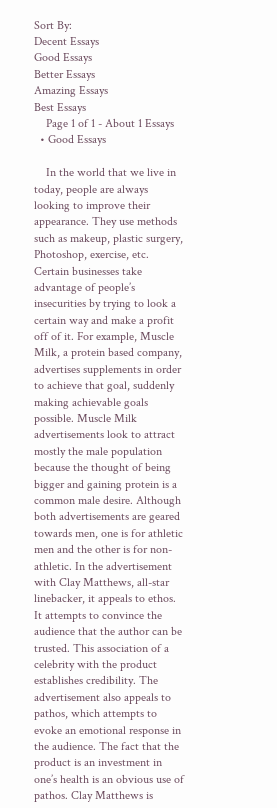Sort By:
Decent Essays
Good Essays
Better Essays
Amazing Essays
Best Essays
    Page 1 of 1 - About 1 Essays
  • Good Essays

    In the world that we live in today, people are always looking to improve their appearance. They use methods such as makeup, plastic surgery, Photoshop, exercise, etc. Certain businesses take advantage of people’s insecurities by trying to look a certain way and make a profit off of it. For example, Muscle Milk, a protein based company, advertises supplements in order to achieve that goal, suddenly making achievable goals possible. Muscle Milk advertisements look to attract mostly the male population because the thought of being bigger and gaining protein is a common male desire. Although both advertisements are geared towards men, one is for athletic men and the other is for non-athletic. In the advertisement with Clay Matthews, all-star linebacker, it appeals to ethos. It attempts to convince the audience that the author can be trusted. This association of a celebrity with the product establishes credibility. The advertisement also appeals to pathos, which attempts to evoke an emotional response in the audience. The fact that the product is an investment in one’s health is an obvious use of pathos. Clay Matthews is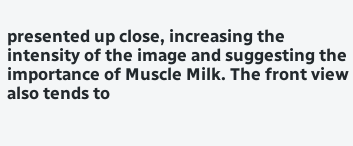presented up close, increasing the intensity of the image and suggesting the importance of Muscle Milk. The front view also tends to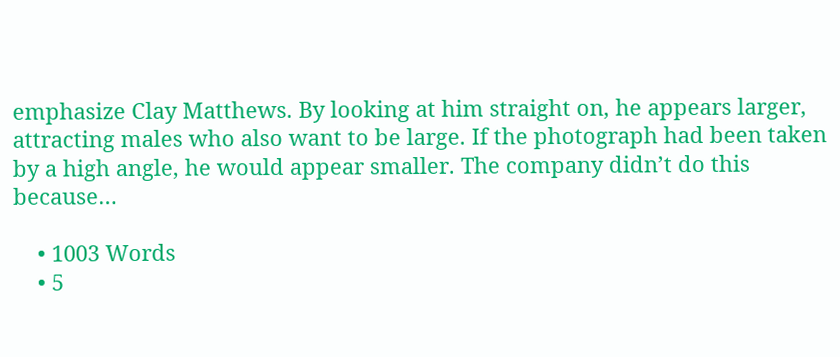emphasize Clay Matthews. By looking at him straight on, he appears larger, attracting males who also want to be large. If the photograph had been taken by a high angle, he would appear smaller. The company didn’t do this because…

    • 1003 Words
    • 5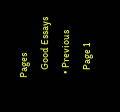Pages
    Good Essays
  • Previous
    Page 1